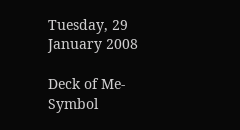Tuesday, 29 January 2008

Deck of Me- Symbol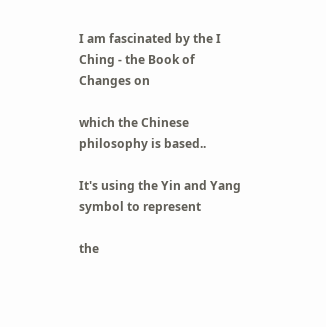I am fascinated by the I Ching - the Book of Changes on

which the Chinese philosophy is based..

It's using the Yin and Yang symbol to represent

the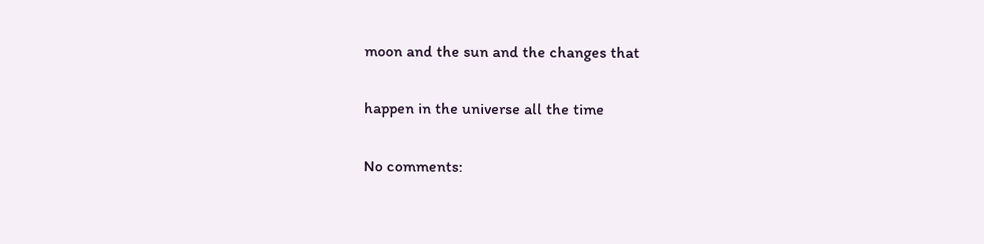moon and the sun and the changes that

happen in the universe all the time

No comments: